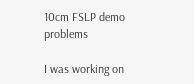10cm FSLP demo problems

I was working on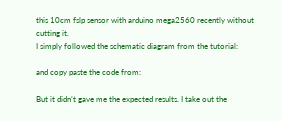this 10cm fslp sensor with arduino mega2560 recently without cutting it.
I simply followed the schematic diagram from the tutorial:

and copy paste the code from:

But it didn’t gave me the expected results. I take out the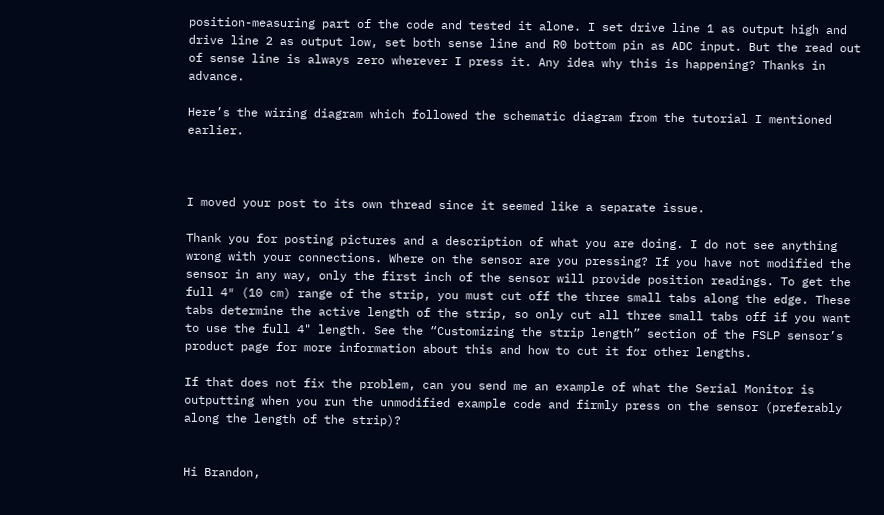position-measuring part of the code and tested it alone. I set drive line 1 as output high and drive line 2 as output low, set both sense line and R0 bottom pin as ADC input. But the read out of sense line is always zero wherever I press it. Any idea why this is happening? Thanks in advance.

Here’s the wiring diagram which followed the schematic diagram from the tutorial I mentioned earlier.



I moved your post to its own thread since it seemed like a separate issue.

Thank you for posting pictures and a description of what you are doing. I do not see anything wrong with your connections. Where on the sensor are you pressing? If you have not modified the sensor in any way, only the first inch of the sensor will provide position readings. To get the full 4″ (10 cm) range of the strip, you must cut off the three small tabs along the edge. These tabs determine the active length of the strip, so only cut all three small tabs off if you want to use the full 4" length. See the “Customizing the strip length” section of the FSLP sensor’s product page for more information about this and how to cut it for other lengths.

If that does not fix the problem, can you send me an example of what the Serial Monitor is outputting when you run the unmodified example code and firmly press on the sensor (preferably along the length of the strip)?


Hi Brandon,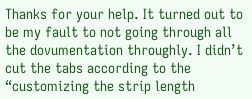Thanks for your help. It turned out to be my fault to not going through all the dovumentation throughly. I didn’t cut the tabs according to the “customizing the strip length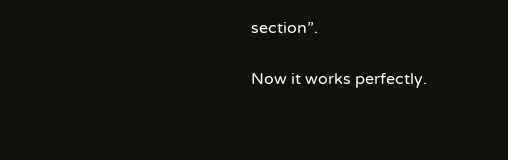section”.

Now it works perfectly.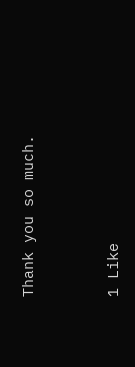Thank you so much.


1 Like